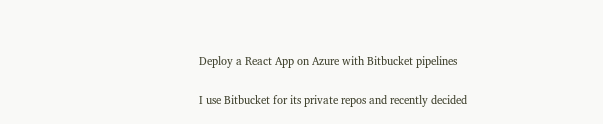Deploy a React App on Azure with Bitbucket pipelines

I use Bitbucket for its private repos and recently decided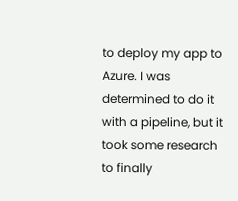to deploy my app to Azure. I was determined to do it with a pipeline, but it took some research to finally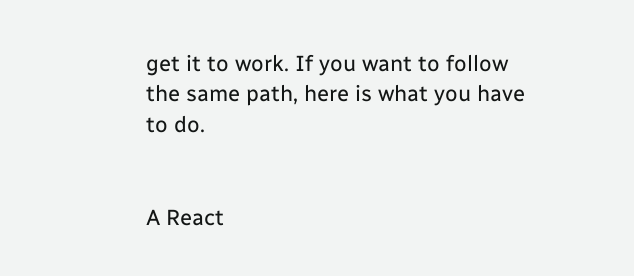get it to work. If you want to follow the same path, here is what you have to do.


A React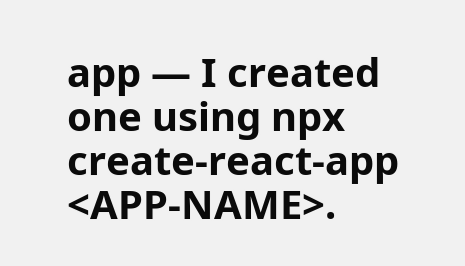app — I created one using npx create-react-app <APP-NAME>.